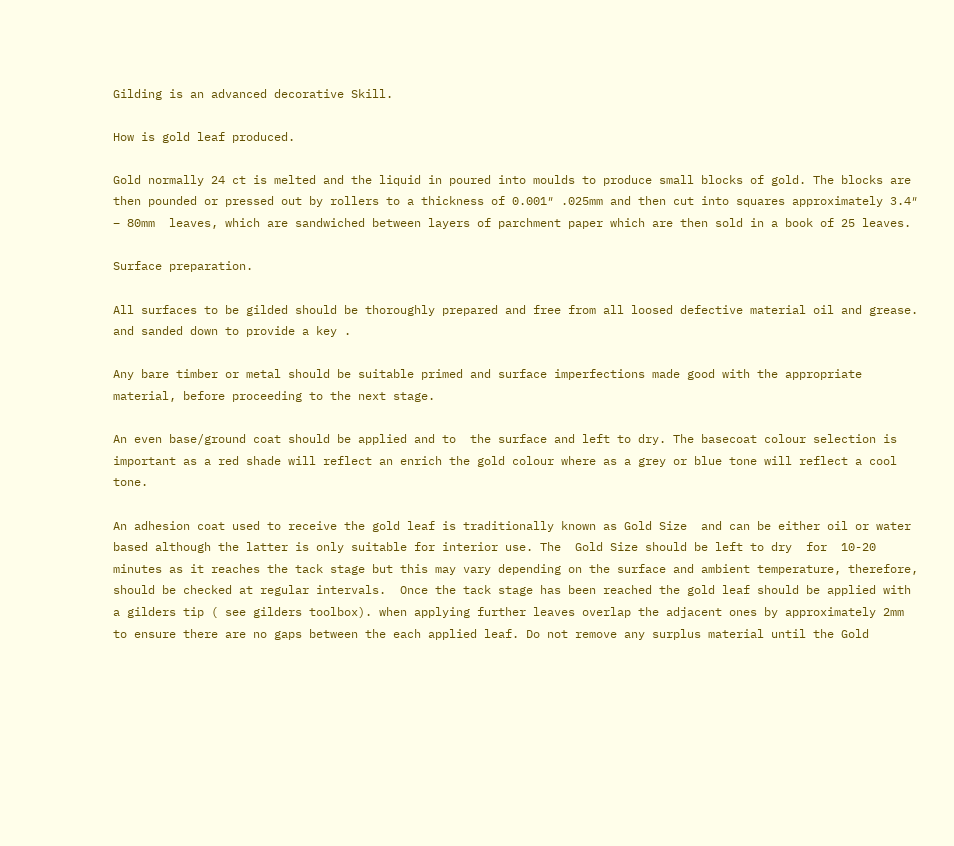Gilding is an advanced decorative Skill.

How is gold leaf produced.

Gold normally 24 ct is melted and the liquid in poured into moulds to produce small blocks of gold. The blocks are then pounded or pressed out by rollers to a thickness of 0.001″ .025mm and then cut into squares approximately 3.4″ – 80mm  leaves, which are sandwiched between layers of parchment paper which are then sold in a book of 25 leaves.

Surface preparation.

All surfaces to be gilded should be thoroughly prepared and free from all loosed defective material oil and grease. and sanded down to provide a key .

Any bare timber or metal should be suitable primed and surface imperfections made good with the appropriate material, before proceeding to the next stage.

An even base/ground coat should be applied and to  the surface and left to dry. The basecoat colour selection is important as a red shade will reflect an enrich the gold colour where as a grey or blue tone will reflect a cool tone.

An adhesion coat used to receive the gold leaf is traditionally known as Gold Size  and can be either oil or water based although the latter is only suitable for interior use. The  Gold Size should be left to dry  for  10-20 minutes as it reaches the tack stage but this may vary depending on the surface and ambient temperature, therefore, should be checked at regular intervals.  Once the tack stage has been reached the gold leaf should be applied with a gilders tip ( see gilders toolbox). when applying further leaves overlap the adjacent ones by approximately 2mm to ensure there are no gaps between the each applied leaf. Do not remove any surplus material until the Gold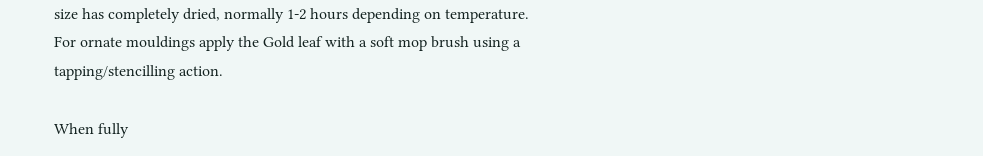size has completely dried, normally 1-2 hours depending on temperature. For ornate mouldings apply the Gold leaf with a soft mop brush using a tapping/stencilling action.

When fully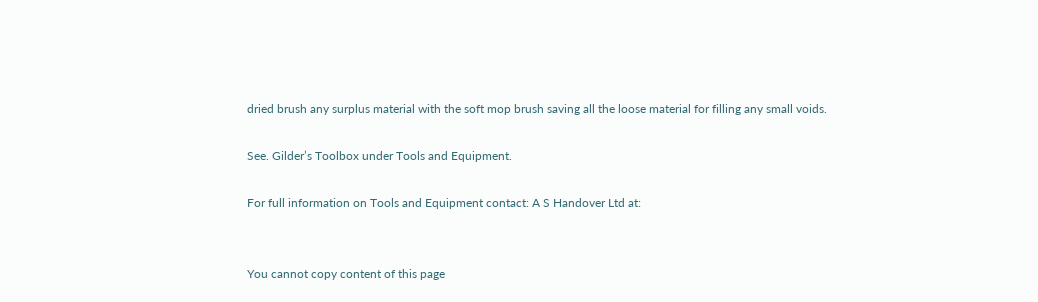dried brush any surplus material with the soft mop brush saving all the loose material for filling any small voids.

See. Gilder’s Toolbox under Tools and Equipment.

For full information on Tools and Equipment contact: A S Handover Ltd at:


You cannot copy content of this page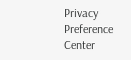Privacy Preference Center